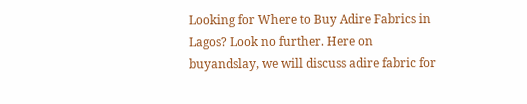Looking for Where to Buy Adire Fabrics in Lagos? Look no further. Here on buyandslay, we will discuss adire fabric for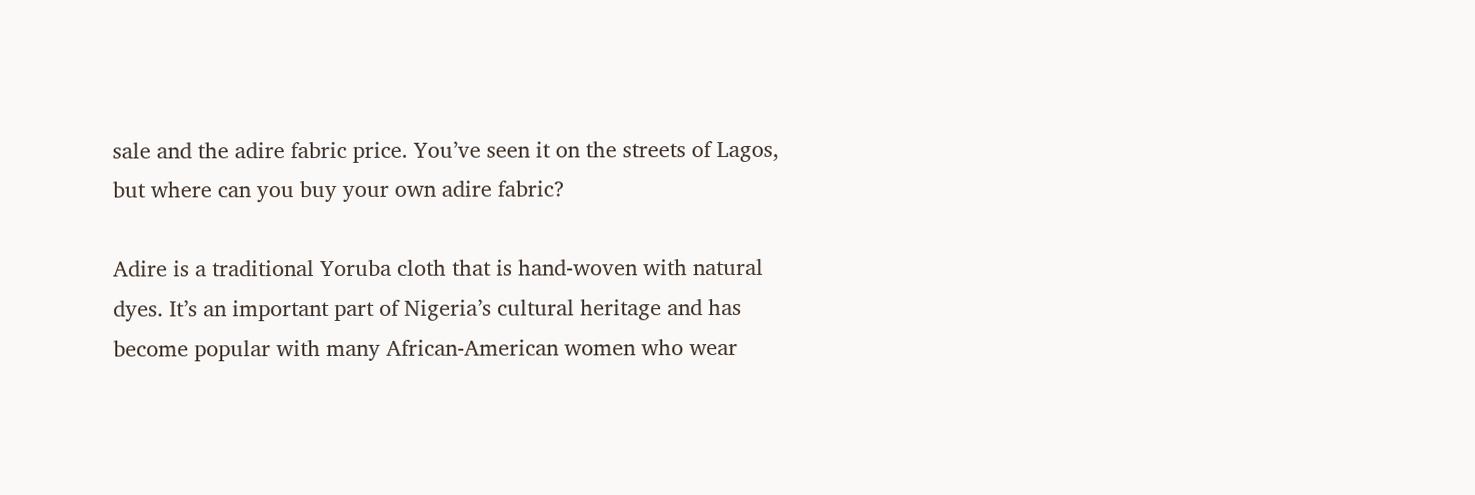sale and the adire fabric price. You’ve seen it on the streets of Lagos, but where can you buy your own adire fabric?

Adire is a traditional Yoruba cloth that is hand-woven with natural dyes. It’s an important part of Nigeria’s cultural heritage and has become popular with many African-American women who wear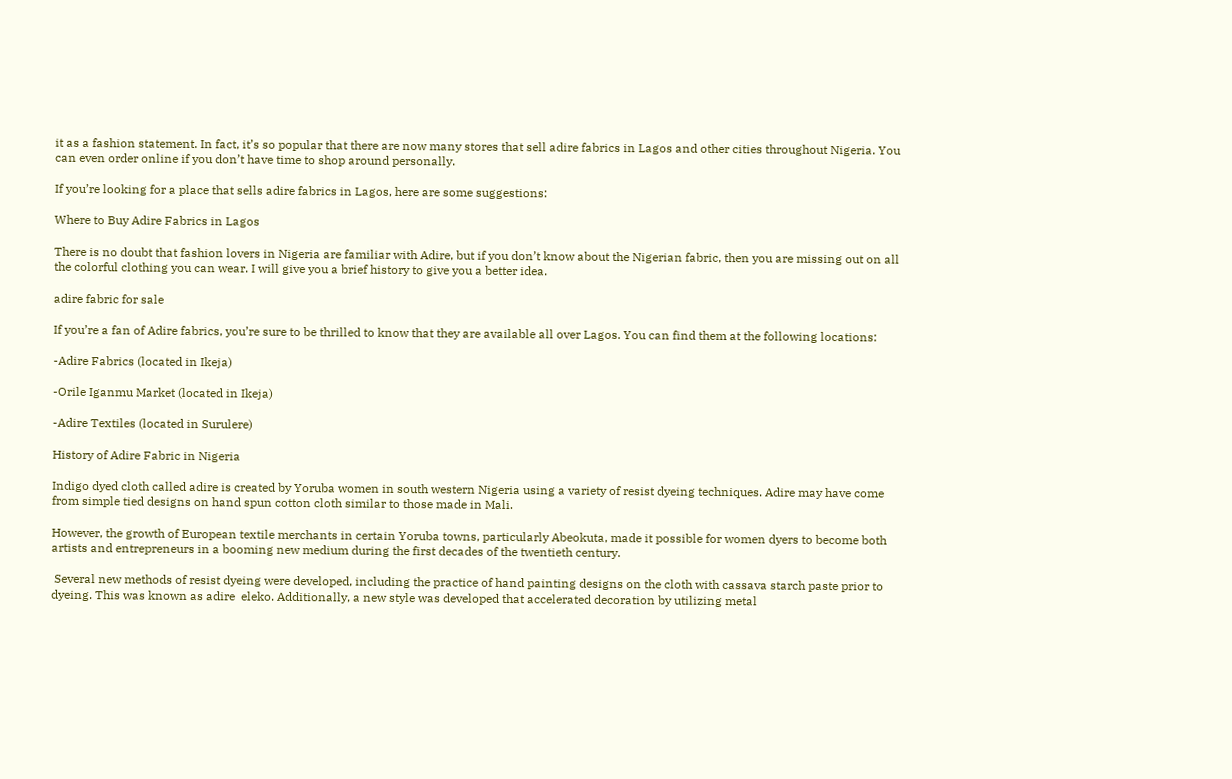it as a fashion statement. In fact, it’s so popular that there are now many stores that sell adire fabrics in Lagos and other cities throughout Nigeria. You can even order online if you don’t have time to shop around personally.

If you’re looking for a place that sells adire fabrics in Lagos, here are some suggestions:

Where to Buy Adire Fabrics in Lagos

There is no doubt that fashion lovers in Nigeria are familiar with Adire, but if you don’t know about the Nigerian fabric, then you are missing out on all the colorful clothing you can wear. I will give you a brief history to give you a better idea.

adire fabric for sale

If you’re a fan of Adire fabrics, you’re sure to be thrilled to know that they are available all over Lagos. You can find them at the following locations:

-Adire Fabrics (located in Ikeja)

-Orile Iganmu Market (located in Ikeja)

-Adire Textiles (located in Surulere)

History of Adire Fabric in Nigeria

Indigo dyed cloth called adire is created by Yoruba women in south western Nigeria using a variety of resist dyeing techniques. Adire may have come from simple tied designs on hand spun cotton cloth similar to those made in Mali.

However, the growth of European textile merchants in certain Yoruba towns, particularly Abeokuta, made it possible for women dyers to become both artists and entrepreneurs in a booming new medium during the first decades of the twentieth century.

 Several new methods of resist dyeing were developed, including the practice of hand painting designs on the cloth with cassava starch paste prior to dyeing. This was known as adire  eleko. Additionally, a new style was developed that accelerated decoration by utilizing metal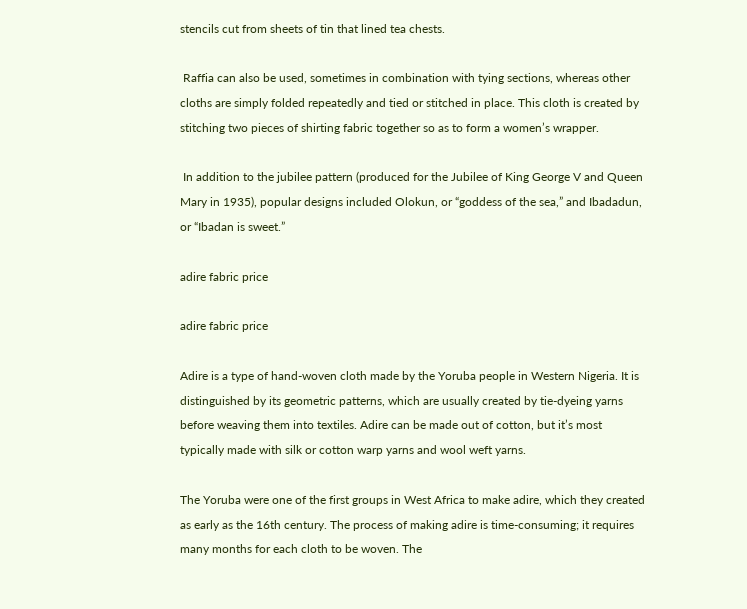stencils cut from sheets of tin that lined tea chests.

 Raffia can also be used, sometimes in combination with tying sections, whereas other cloths are simply folded repeatedly and tied or stitched in place. This cloth is created by stitching two pieces of shirting fabric together so as to form a women’s wrapper.

 In addition to the jubilee pattern (produced for the Jubilee of King George V and Queen Mary in 1935), popular designs included Olokun, or “goddess of the sea,” and Ibadadun, or “Ibadan is sweet.”

adire fabric price

adire fabric price

Adire is a type of hand-woven cloth made by the Yoruba people in Western Nigeria. It is distinguished by its geometric patterns, which are usually created by tie-dyeing yarns before weaving them into textiles. Adire can be made out of cotton, but it’s most typically made with silk or cotton warp yarns and wool weft yarns.

The Yoruba were one of the first groups in West Africa to make adire, which they created as early as the 16th century. The process of making adire is time-consuming; it requires many months for each cloth to be woven. The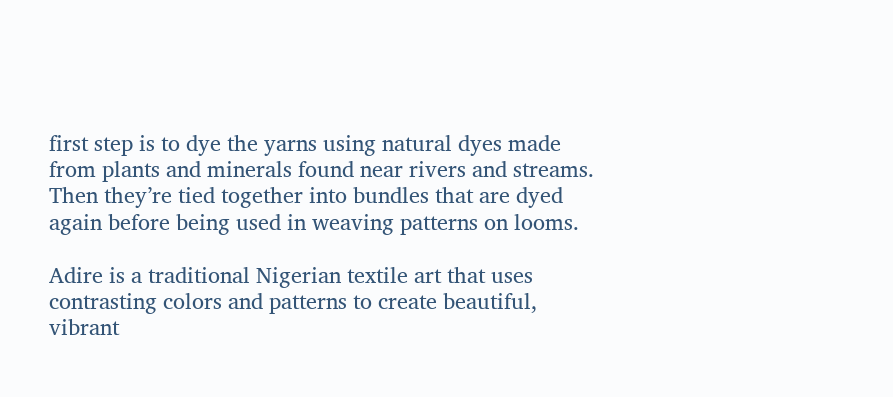first step is to dye the yarns using natural dyes made from plants and minerals found near rivers and streams. Then they’re tied together into bundles that are dyed again before being used in weaving patterns on looms.

Adire is a traditional Nigerian textile art that uses contrasting colors and patterns to create beautiful, vibrant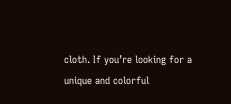cloth. If you’re looking for a unique and colorful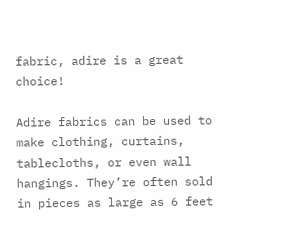fabric, adire is a great choice!

Adire fabrics can be used to make clothing, curtains, tablecloths, or even wall hangings. They’re often sold in pieces as large as 6 feet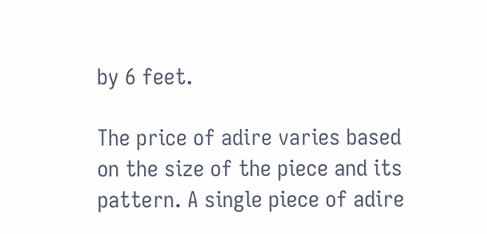by 6 feet.

The price of adire varies based on the size of the piece and its pattern. A single piece of adire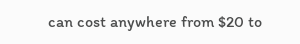can cost anywhere from $20 to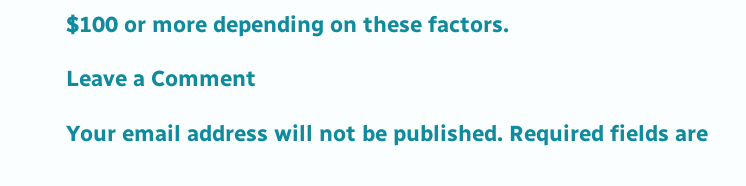$100 or more depending on these factors.

Leave a Comment

Your email address will not be published. Required fields are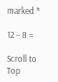marked *

12 − 8 =

Scroll to Top